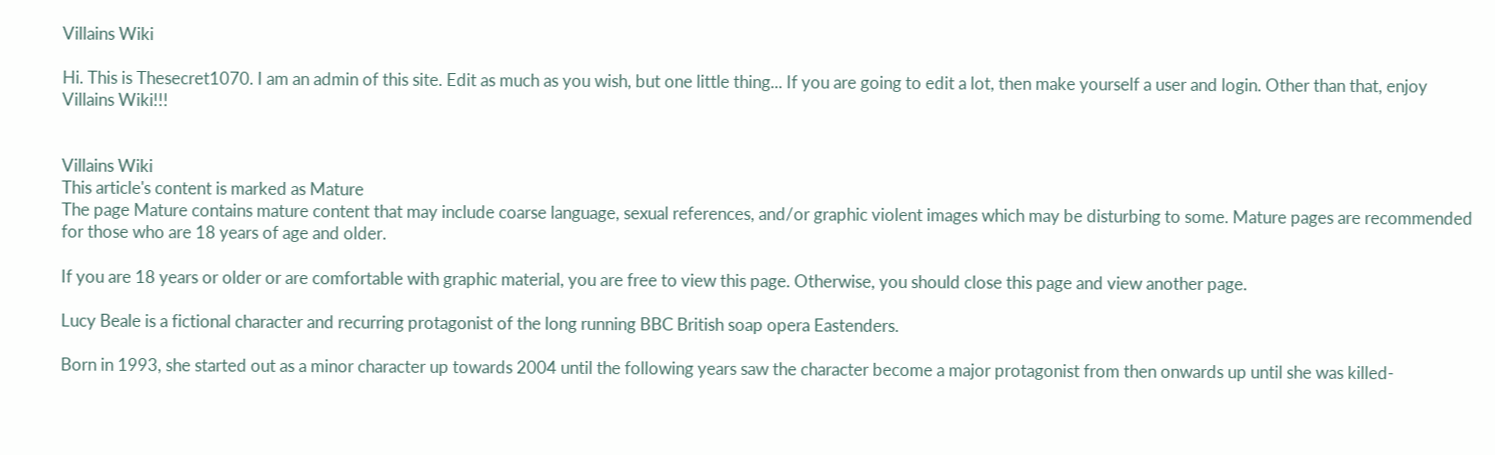Villains Wiki

Hi. This is Thesecret1070. I am an admin of this site. Edit as much as you wish, but one little thing... If you are going to edit a lot, then make yourself a user and login. Other than that, enjoy Villains Wiki!!!


Villains Wiki
This article's content is marked as Mature
The page Mature contains mature content that may include coarse language, sexual references, and/or graphic violent images which may be disturbing to some. Mature pages are recommended for those who are 18 years of age and older.

If you are 18 years or older or are comfortable with graphic material, you are free to view this page. Otherwise, you should close this page and view another page.

Lucy Beale is a fictional character and recurring protagonist of the long running BBC British soap opera Eastenders.

Born in 1993, she started out as a minor character up towards 2004 until the following years saw the character become a major protagonist from then onwards up until she was killed-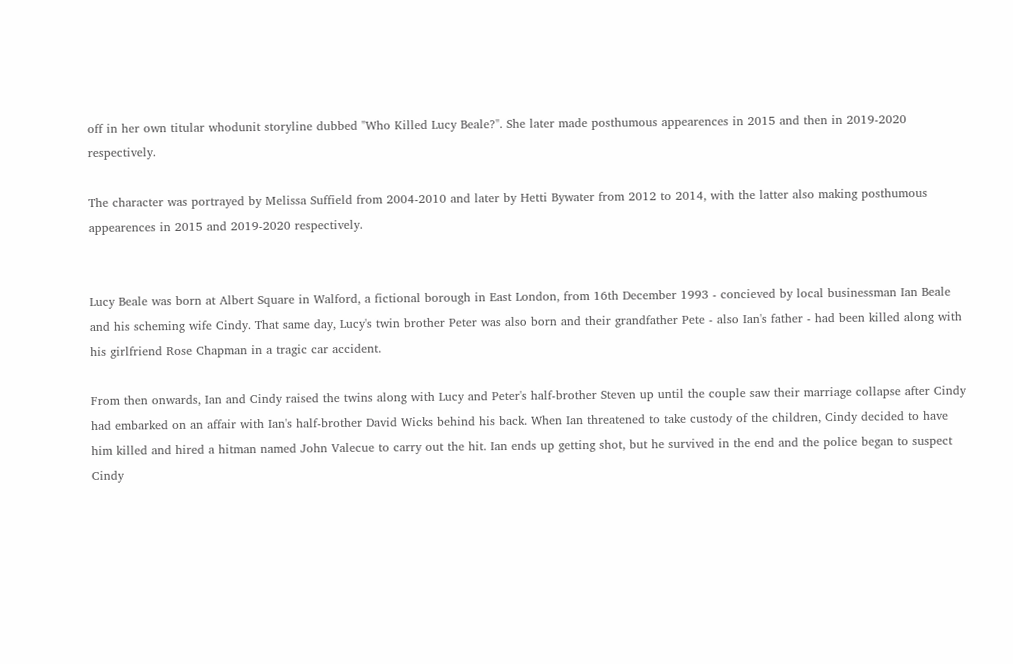off in her own titular whodunit storyline dubbed "Who Killed Lucy Beale?". She later made posthumous appearences in 2015 and then in 2019-2020 respectively.

The character was portrayed by Melissa Suffield from 2004-2010 and later by Hetti Bywater from 2012 to 2014, with the latter also making posthumous appearences in 2015 and 2019-2020 respectively.


Lucy Beale was born at Albert Square in Walford, a fictional borough in East London, from 16th December 1993 - concieved by local businessman Ian Beale and his scheming wife Cindy. That same day, Lucy's twin brother Peter was also born and their grandfather Pete - also Ian's father - had been killed along with his girlfriend Rose Chapman in a tragic car accident.

From then onwards, Ian and Cindy raised the twins along with Lucy and Peter's half-brother Steven up until the couple saw their marriage collapse after Cindy had embarked on an affair with Ian's half-brother David Wicks behind his back. When Ian threatened to take custody of the children, Cindy decided to have him killed and hired a hitman named John Valecue to carry out the hit. Ian ends up getting shot, but he survived in the end and the police began to suspect Cindy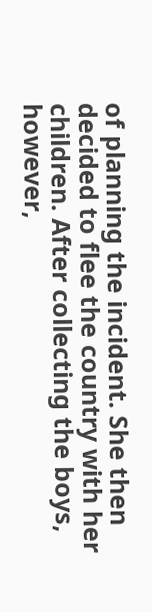of planning the incident. She then decided to flee the country with her children. After collecting the boys, however,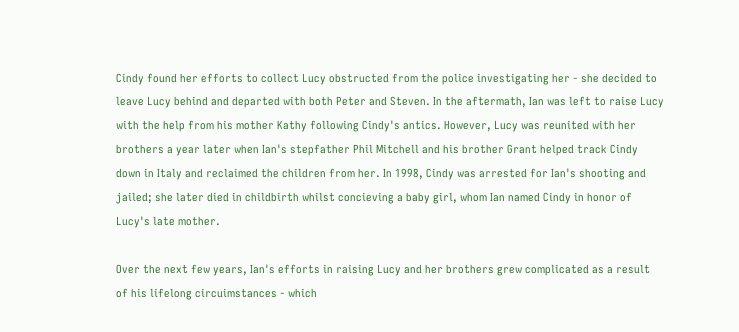Cindy found her efforts to collect Lucy obstructed from the police investigating her - she decided to leave Lucy behind and departed with both Peter and Steven. In the aftermath, Ian was left to raise Lucy with the help from his mother Kathy following Cindy's antics. However, Lucy was reunited with her brothers a year later when Ian's stepfather Phil Mitchell and his brother Grant helped track Cindy down in Italy and reclaimed the children from her. In 1998, Cindy was arrested for Ian's shooting and jailed; she later died in childbirth whilst concieving a baby girl, whom Ian named Cindy in honor of Lucy's late mother.

Over the next few years, Ian's efforts in raising Lucy and her brothers grew complicated as a result of his lifelong circuimstances - which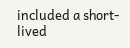included a short-lived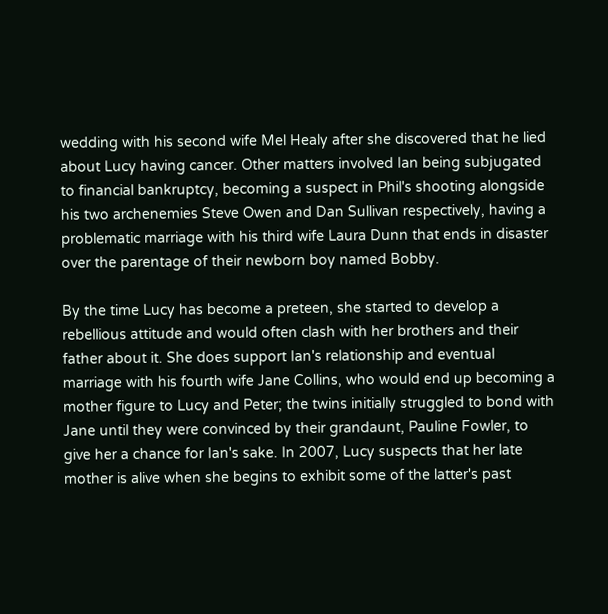wedding with his second wife Mel Healy after she discovered that he lied about Lucy having cancer. Other matters involved Ian being subjugated to financial bankruptcy, becoming a suspect in Phil's shooting alongside his two archenemies Steve Owen and Dan Sullivan respectively, having a problematic marriage with his third wife Laura Dunn that ends in disaster over the parentage of their newborn boy named Bobby.

By the time Lucy has become a preteen, she started to develop a rebellious attitude and would often clash with her brothers and their father about it. She does support Ian's relationship and eventual marriage with his fourth wife Jane Collins, who would end up becoming a mother figure to Lucy and Peter; the twins initially struggled to bond with Jane until they were convinced by their grandaunt, Pauline Fowler, to give her a chance for Ian's sake. In 2007, Lucy suspects that her late mother is alive when she begins to exhibit some of the latter's past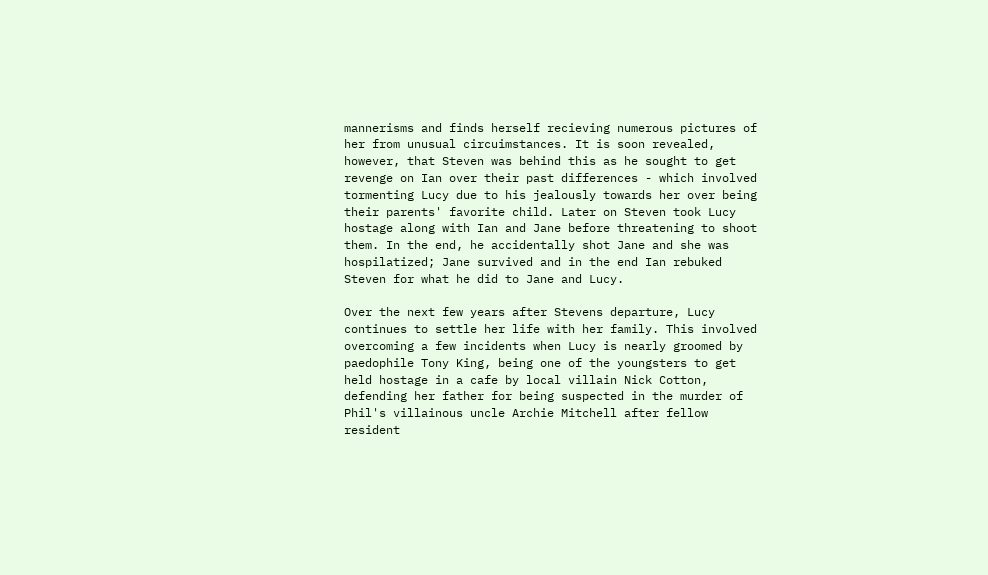mannerisms and finds herself recieving numerous pictures of her from unusual circuimstances. It is soon revealed, however, that Steven was behind this as he sought to get revenge on Ian over their past differences - which involved tormenting Lucy due to his jealously towards her over being their parents' favorite child. Later on Steven took Lucy hostage along with Ian and Jane before threatening to shoot them. In the end, he accidentally shot Jane and she was hospilatized; Jane survived and in the end Ian rebuked Steven for what he did to Jane and Lucy.

Over the next few years after Stevens departure, Lucy continues to settle her life with her family. This involved overcoming a few incidents when Lucy is nearly groomed by paedophile Tony King, being one of the youngsters to get held hostage in a cafe by local villain Nick Cotton, defending her father for being suspected in the murder of Phil's villainous uncle Archie Mitchell after fellow resident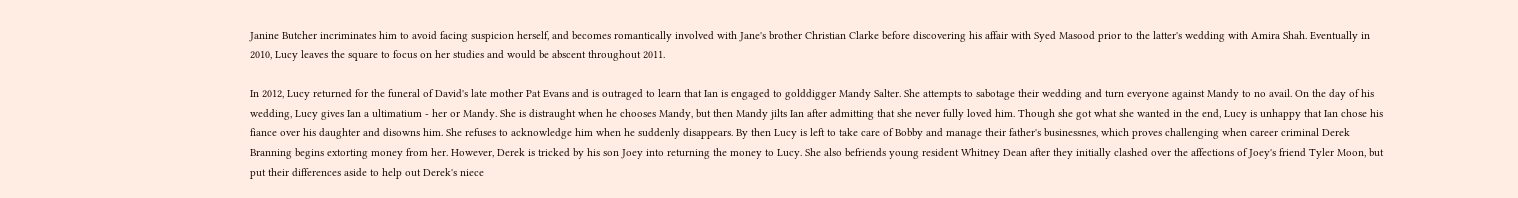Janine Butcher incriminates him to avoid facing suspicion herself, and becomes romantically involved with Jane's brother Christian Clarke before discovering his affair with Syed Masood prior to the latter's wedding with Amira Shah. Eventually in 2010, Lucy leaves the square to focus on her studies and would be abscent throughout 2011.

In 2012, Lucy returned for the funeral of David's late mother Pat Evans and is outraged to learn that Ian is engaged to golddigger Mandy Salter. She attempts to sabotage their wedding and turn everyone against Mandy to no avail. On the day of his wedding, Lucy gives Ian a ultimatium - her or Mandy. She is distraught when he chooses Mandy, but then Mandy jilts Ian after admitting that she never fully loved him. Though she got what she wanted in the end, Lucy is unhappy that Ian chose his fiance over his daughter and disowns him. She refuses to acknowledge him when he suddenly disappears. By then Lucy is left to take care of Bobby and manage their father's businessnes, which proves challenging when career criminal Derek Branning begins extorting money from her. However, Derek is tricked by his son Joey into returning the money to Lucy. She also befriends young resident Whitney Dean after they initially clashed over the affections of Joey's friend Tyler Moon, but put their differences aside to help out Derek's niece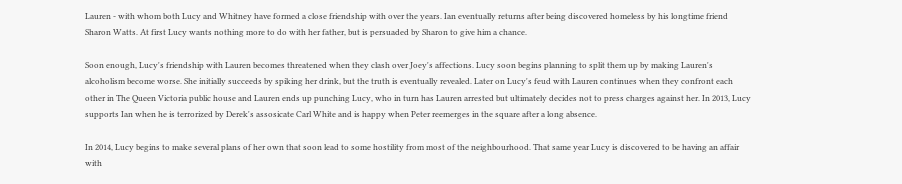Lauren - with whom both Lucy and Whitney have formed a close friendship with over the years. Ian eventually returns after being discovered homeless by his longtime friend Sharon Watts. At first Lucy wants nothing more to do with her father, but is persuaded by Sharon to give him a chance.

Soon enough, Lucy's friendship with Lauren becomes threatened when they clash over Joey's affections. Lucy soon begins planning to split them up by making Lauren's alcoholism become worse. She initially succeeds by spiking her drink, but the truth is eventually revealed. Later on Lucy's feud with Lauren continues when they confront each other in The Queen Victoria public house and Lauren ends up punching Lucy, who in turn has Lauren arrested but ultimately decides not to press charges against her. In 2013, Lucy supports Ian when he is terrorized by Derek's assosicate Carl White and is happy when Peter reemerges in the square after a long absence.

In 2014, Lucy begins to make several plans of her own that soon lead to some hostility from most of the neighbourhood. That same year Lucy is discovered to be having an affair with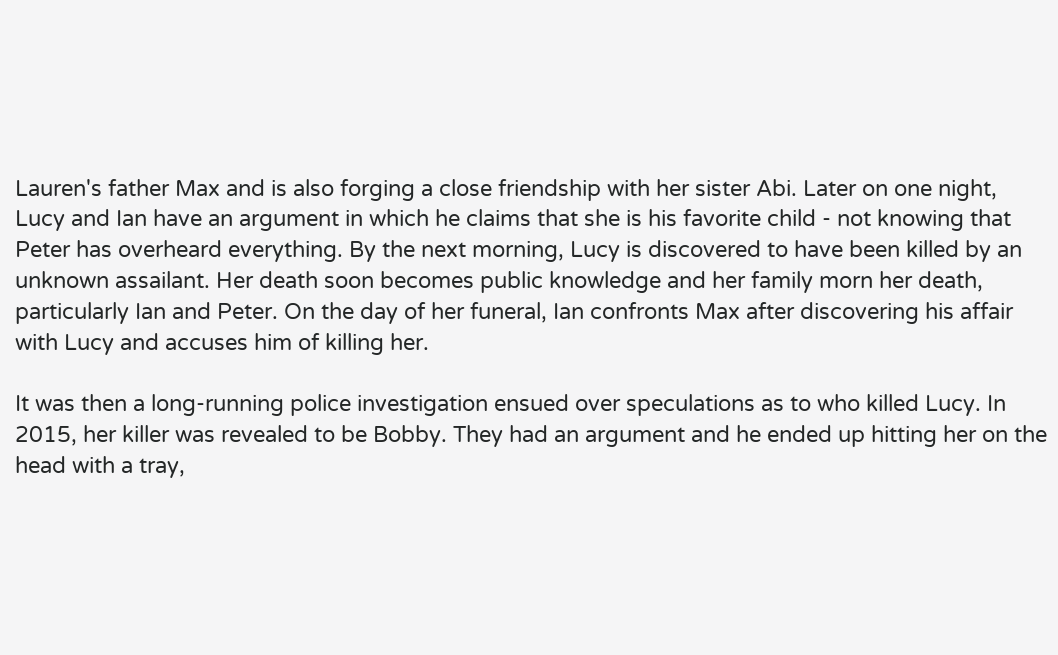Lauren's father Max and is also forging a close friendship with her sister Abi. Later on one night, Lucy and Ian have an argument in which he claims that she is his favorite child - not knowing that Peter has overheard everything. By the next morning, Lucy is discovered to have been killed by an unknown assailant. Her death soon becomes public knowledge and her family morn her death, particularly Ian and Peter. On the day of her funeral, Ian confronts Max after discovering his affair with Lucy and accuses him of killing her.

It was then a long-running police investigation ensued over speculations as to who killed Lucy. In 2015, her killer was revealed to be Bobby. They had an argument and he ended up hitting her on the head with a tray,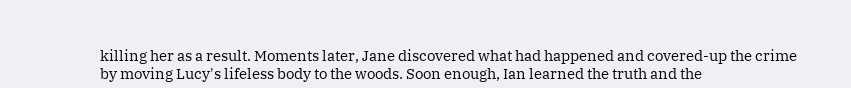killing her as a result. Moments later, Jane discovered what had happened and covered-up the crime by moving Lucy's lifeless body to the woods. Soon enough, Ian learned the truth and the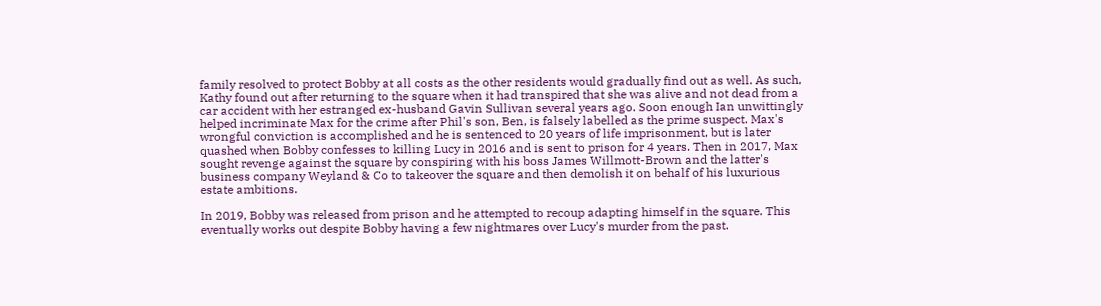family resolved to protect Bobby at all costs as the other residents would gradually find out as well. As such, Kathy found out after returning to the square when it had transpired that she was alive and not dead from a car accident with her estranged ex-husband Gavin Sullivan several years ago. Soon enough Ian unwittingly helped incriminate Max for the crime after Phil's son, Ben, is falsely labelled as the prime suspect. Max's wrongful conviction is accomplished and he is sentenced to 20 years of life imprisonment, but is later quashed when Bobby confesses to killing Lucy in 2016 and is sent to prison for 4 years. Then in 2017, Max sought revenge against the square by conspiring with his boss James Willmott-Brown and the latter's business company Weyland & Co to takeover the square and then demolish it on behalf of his luxurious estate ambitions.

In 2019, Bobby was released from prison and he attempted to recoup adapting himself in the square. This eventually works out despite Bobby having a few nightmares over Lucy's murder from the past.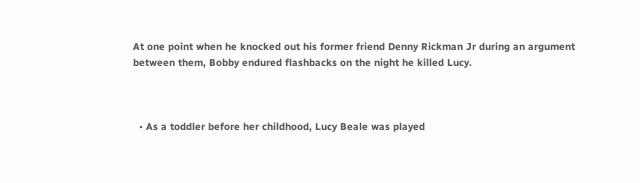At one point when he knocked out his former friend Denny Rickman Jr during an argument between them, Bobby endured flashbacks on the night he killed Lucy.



  • As a toddler before her childhood, Lucy Beale was played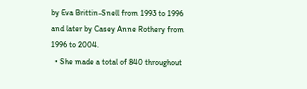by Eva Brittin-Snell from 1993 to 1996 and later by Casey Anne Rothery from 1996 to 2004.
  • She made a total of 840 throughout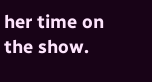her time on the show.